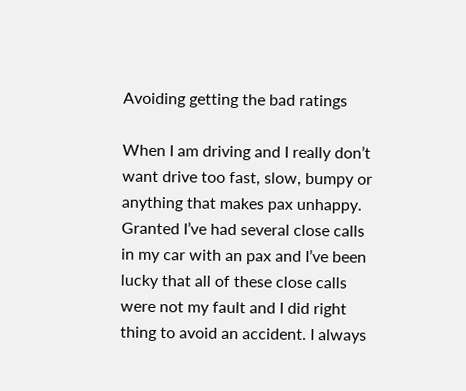Avoiding getting the bad ratings

When I am driving and I really don’t want drive too fast, slow, bumpy or anything that makes pax unhappy. Granted I’ve had several close calls in my car with an pax and I’ve been lucky that all of these close calls were not my fault and I did right thing to avoid an accident. I always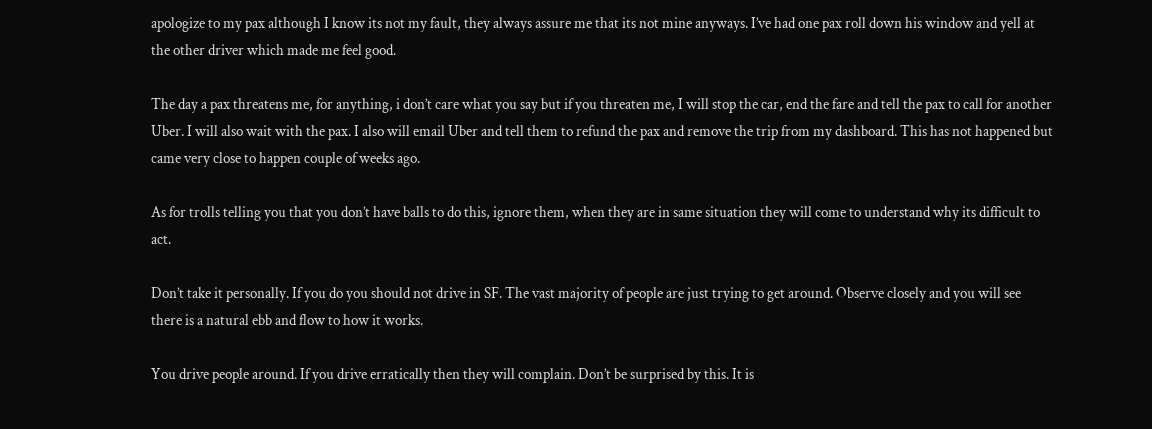apologize to my pax although I know its not my fault, they always assure me that its not mine anyways. I’ve had one pax roll down his window and yell at the other driver which made me feel good.

The day a pax threatens me, for anything, i don’t care what you say but if you threaten me, I will stop the car, end the fare and tell the pax to call for another Uber. I will also wait with the pax. I also will email Uber and tell them to refund the pax and remove the trip from my dashboard. This has not happened but came very close to happen couple of weeks ago.

As for trolls telling you that you don’t have balls to do this, ignore them, when they are in same situation they will come to understand why its difficult to act.

Don’t take it personally. If you do you should not drive in SF. The vast majority of people are just trying to get around. Observe closely and you will see there is a natural ebb and flow to how it works.

You drive people around. If you drive erratically then they will complain. Don’t be surprised by this. It is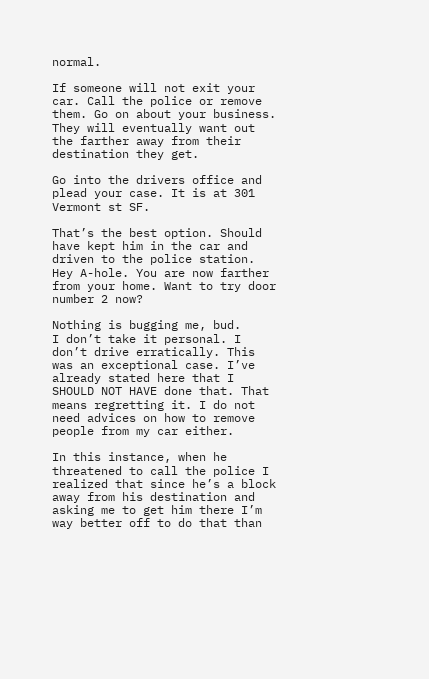normal.

If someone will not exit your car. Call the police or remove them. Go on about your business. They will eventually want out the farther away from their destination they get.

Go into the drivers office and plead your case. It is at 301 Vermont st SF.

That’s the best option. Should have kept him in the car and driven to the police station. Hey A-hole. You are now farther from your home. Want to try door number 2 now?

Nothing is bugging me, bud.
I don’t take it personal. I don’t drive erratically. This was an exceptional case. I’ve already stated here that I SHOULD NOT HAVE done that. That means regretting it. I do not need advices on how to remove people from my car either.

In this instance, when he threatened to call the police I realized that since he’s a block away from his destination and asking me to get him there I’m way better off to do that than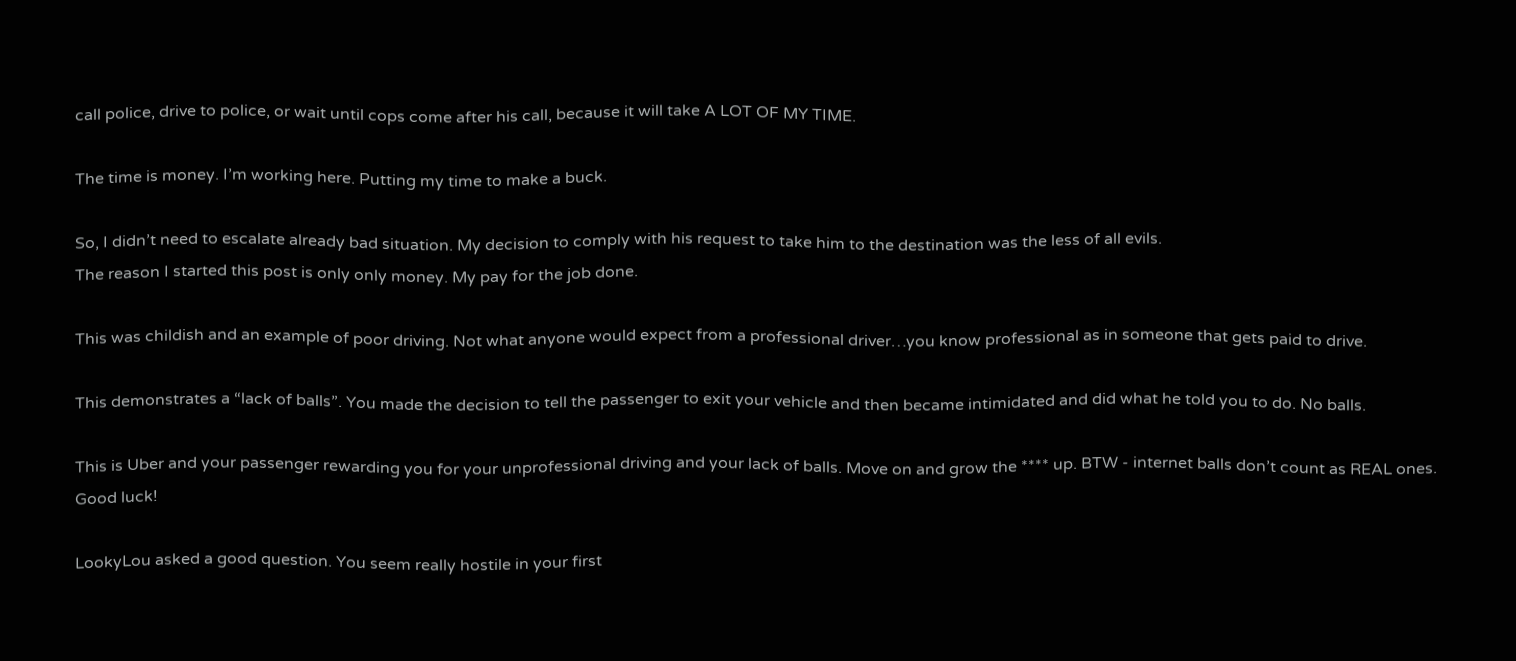call police, drive to police, or wait until cops come after his call, because it will take A LOT OF MY TIME.

The time is money. I’m working here. Putting my time to make a buck.

So, I didn’t need to escalate already bad situation. My decision to comply with his request to take him to the destination was the less of all evils.
The reason I started this post is only only money. My pay for the job done.

This was childish and an example of poor driving. Not what anyone would expect from a professional driver…you know professional as in someone that gets paid to drive.

This demonstrates a “lack of balls”. You made the decision to tell the passenger to exit your vehicle and then became intimidated and did what he told you to do. No balls.

This is Uber and your passenger rewarding you for your unprofessional driving and your lack of balls. Move on and grow the **** up. BTW - internet balls don’t count as REAL ones. Good luck!

LookyLou asked a good question. You seem really hostile in your first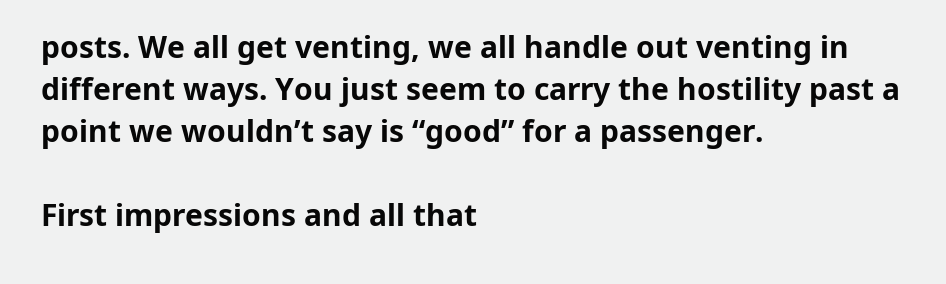posts. We all get venting, we all handle out venting in different ways. You just seem to carry the hostility past a point we wouldn’t say is “good” for a passenger.

First impressions and all that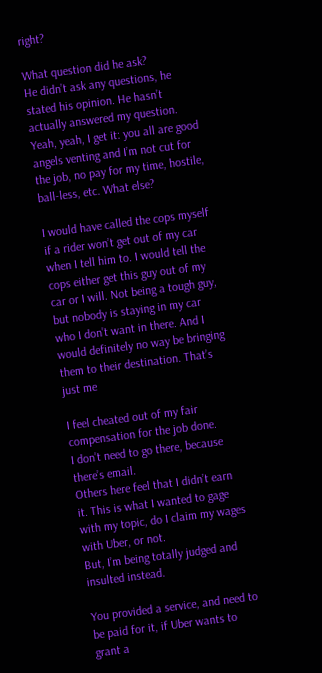right?

What question did he ask?
He didn’t ask any questions, he stated his opinion. He hasn’t actually answered my question.
Yeah, yeah, I get it: you all are good angels venting and I’m not cut for the job, no pay for my time, hostile, ball-less, etc. What else?

I would have called the cops myself if a rider won’t get out of my car when I tell him to. I would tell the cops either get this guy out of my car or I will. Not being a tough guy, but nobody is staying in my car who I don’t want in there. And I would definitely no way be bringing them to their destination. That’s just me

I feel cheated out of my fair compensation for the job done.
I don’t need to go there, because there’s email.
Others here feel that I didn’t earn it. This is what I wanted to gage with my topic, do I claim my wages with Uber, or not.
But, I’m being totally judged and insulted instead.

You provided a service, and need to be paid for it, if Uber wants to grant a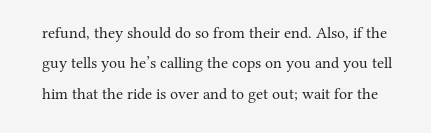refund, they should do so from their end. Also, if the guy tells you he’s calling the cops on you and you tell him that the ride is over and to get out; wait for the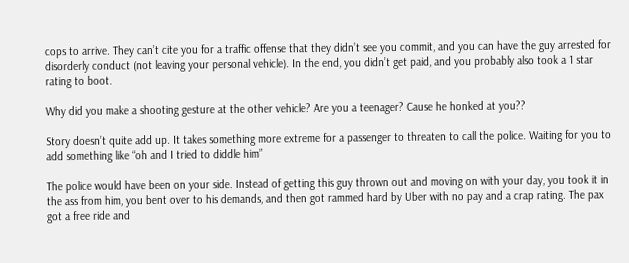cops to arrive. They can’t cite you for a traffic offense that they didn’t see you commit, and you can have the guy arrested for disorderly conduct (not leaving your personal vehicle). In the end, you didn’t get paid, and you probably also took a 1 star rating to boot.

Why did you make a shooting gesture at the other vehicle? Are you a teenager? Cause he honked at you??

Story doesn’t quite add up. It takes something more extreme for a passenger to threaten to call the police. Waiting for you to add something like “oh and I tried to diddle him”

The police would have been on your side. Instead of getting this guy thrown out and moving on with your day, you took it in the ass from him, you bent over to his demands, and then got rammed hard by Uber with no pay and a crap rating. The pax got a free ride and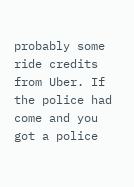probably some ride credits from Uber. If the police had come and you got a police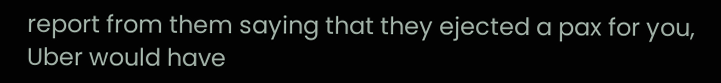report from them saying that they ejected a pax for you, Uber would have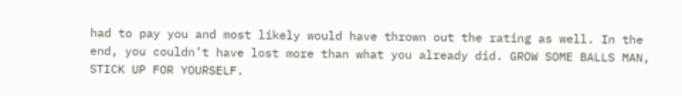had to pay you and most likely would have thrown out the rating as well. In the end, you couldn’t have lost more than what you already did. GROW SOME BALLS MAN, STICK UP FOR YOURSELF.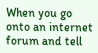When you go onto an internet forum and tell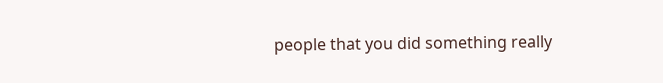people that you did something really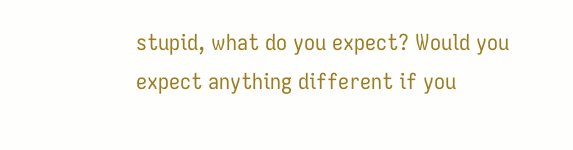stupid, what do you expect? Would you expect anything different if you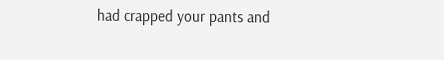had crapped your pants and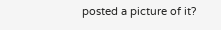posted a picture of it?